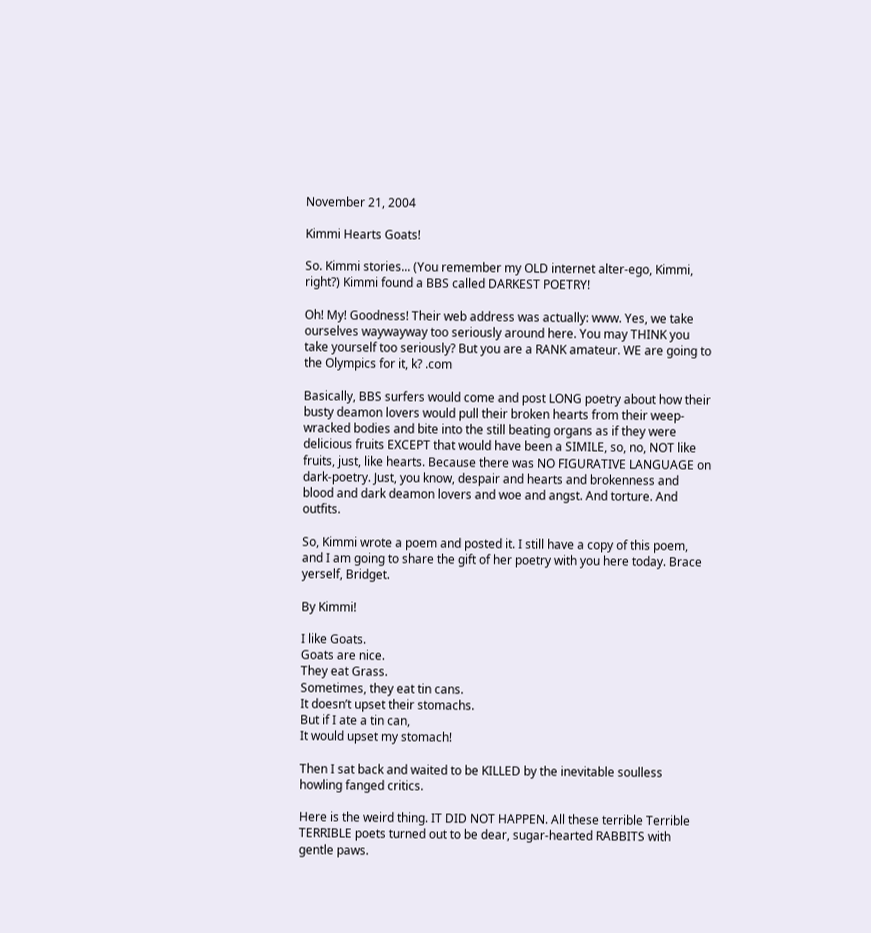November 21, 2004

Kimmi Hearts Goats!

So. Kimmi stories... (You remember my OLD internet alter-ego, Kimmi, right?) Kimmi found a BBS called DARKEST POETRY!

Oh! My! Goodness! Their web address was actually: www. Yes, we take ourselves waywayway too seriously around here. You may THINK you take yourself too seriously? But you are a RANK amateur. WE are going to the Olympics for it, k? .com

Basically, BBS surfers would come and post LONG poetry about how their busty deamon lovers would pull their broken hearts from their weep-wracked bodies and bite into the still beating organs as if they were delicious fruits EXCEPT that would have been a SIMILE, so, no, NOT like fruits, just, like hearts. Because there was NO FIGURATIVE LANGUAGE on dark-poetry. Just, you know, despair and hearts and brokenness and blood and dark deamon lovers and woe and angst. And torture. And outfits.

So, Kimmi wrote a poem and posted it. I still have a copy of this poem, and I am going to share the gift of her poetry with you here today. Brace yerself, Bridget.

By Kimmi!

I like Goats.
Goats are nice.
They eat Grass.
Sometimes, they eat tin cans.
It doesn’t upset their stomachs.
But if I ate a tin can,
It would upset my stomach!

Then I sat back and waited to be KILLED by the inevitable soulless howling fanged critics.

Here is the weird thing. IT DID NOT HAPPEN. All these terrible Terrible TERRIBLE poets turned out to be dear, sugar-hearted RABBITS with gentle paws.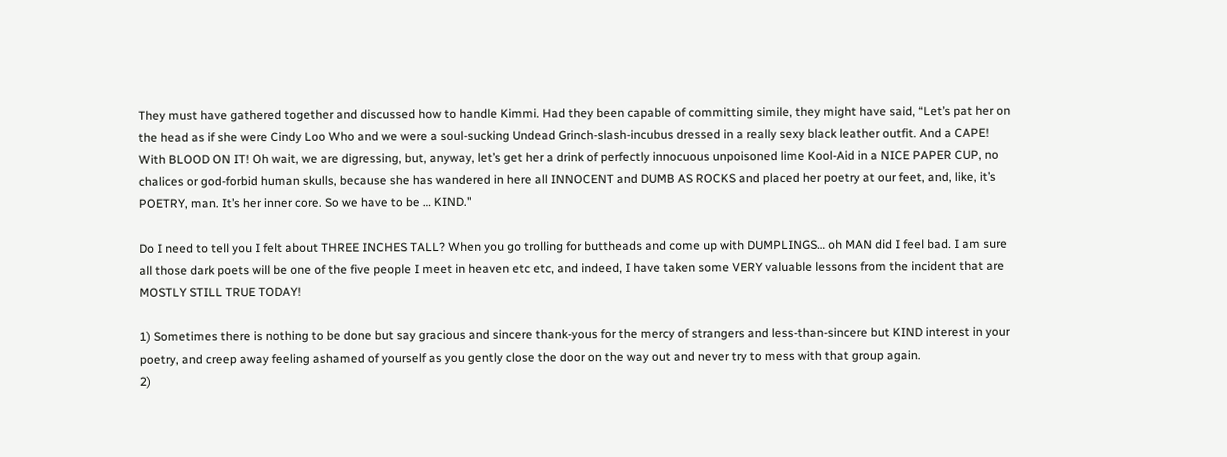They must have gathered together and discussed how to handle Kimmi. Had they been capable of committing simile, they might have said, “Let’s pat her on the head as if she were Cindy Loo Who and we were a soul-sucking Undead Grinch-slash-incubus dressed in a really sexy black leather outfit. And a CAPE! With BLOOD ON IT! Oh wait, we are digressing, but, anyway, let’s get her a drink of perfectly innocuous unpoisoned lime Kool-Aid in a NICE PAPER CUP, no chalices or god-forbid human skulls, because she has wandered in here all INNOCENT and DUMB AS ROCKS and placed her poetry at our feet, and, like, it’s POETRY, man. It’s her inner core. So we have to be … KIND."

Do I need to tell you I felt about THREE INCHES TALL? When you go trolling for buttheads and come up with DUMPLINGS… oh MAN did I feel bad. I am sure all those dark poets will be one of the five people I meet in heaven etc etc, and indeed, I have taken some VERY valuable lessons from the incident that are MOSTLY STILL TRUE TODAY!

1) Sometimes there is nothing to be done but say gracious and sincere thank-yous for the mercy of strangers and less-than-sincere but KIND interest in your poetry, and creep away feeling ashamed of yourself as you gently close the door on the way out and never try to mess with that group again.
2)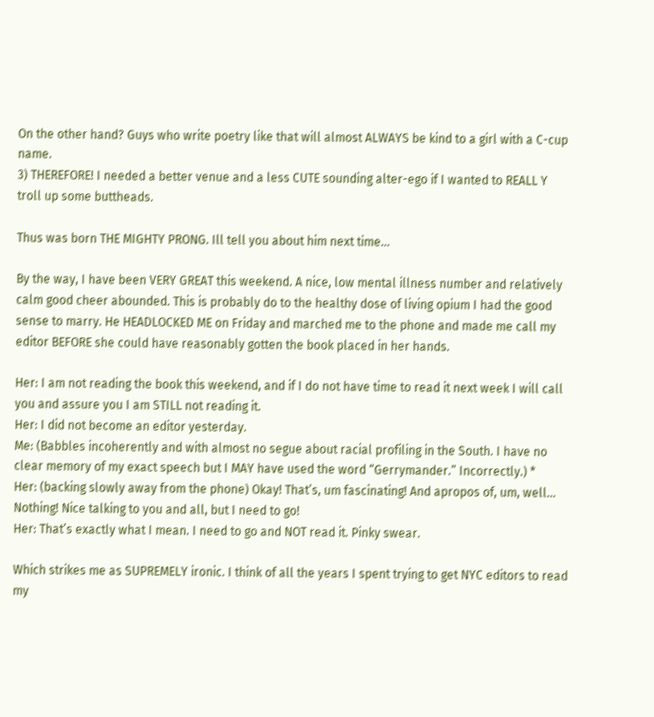On the other hand? Guys who write poetry like that will almost ALWAYS be kind to a girl with a C-cup name.
3) THEREFORE! I needed a better venue and a less CUTE sounding alter-ego if I wanted to REALL Y troll up some buttheads.

Thus was born THE MIGHTY PRONG. Ill tell you about him next time…

By the way, I have been VERY GREAT this weekend. A nice, low mental illness number and relatively calm good cheer abounded. This is probably do to the healthy dose of living opium I had the good sense to marry. He HEADLOCKED ME on Friday and marched me to the phone and made me call my editor BEFORE she could have reasonably gotten the book placed in her hands.

Her: I am not reading the book this weekend, and if I do not have time to read it next week I will call you and assure you I am STILL not reading it.
Her: I did not become an editor yesterday.
Me: (Babbles incoherently and with almost no segue about racial profiling in the South. I have no clear memory of my exact speech but I MAY have used the word “Gerrymander.” Incorrectly.) *
Her: (backing slowly away from the phone) Okay! That’s, um fascinating! And apropos of, um, well… Nothing! Nice talking to you and all, but I need to go!
Her: That’s exactly what I mean. I need to go and NOT read it. Pinky swear.

Which strikes me as SUPREMELY ironic. I think of all the years I spent trying to get NYC editors to read my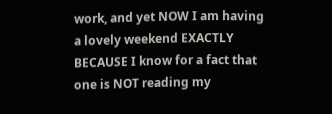work, and yet NOW I am having a lovely weekend EXACTLY BECAUSE I know for a fact that one is NOT reading my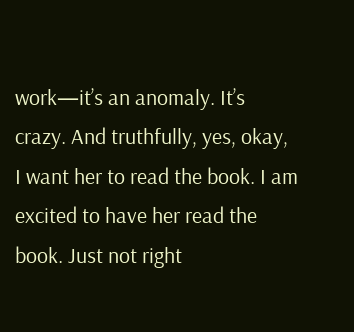work—it’s an anomaly. It’s crazy. And truthfully, yes, okay, I want her to read the book. I am excited to have her read the book. Just not right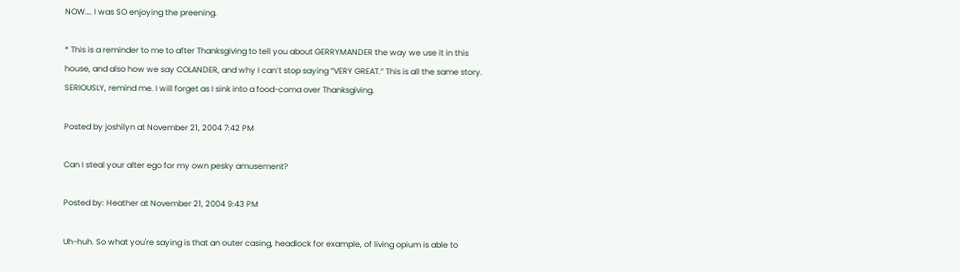NOW…. I was SO enjoying the preening.

* This is a reminder to me to after Thanksgiving to tell you about GERRYMANDER the way we use it in this house, and also how we say COLANDER, and why I can’t stop saying “VERY GREAT.” This is all the same story. SERIOUSLY, remind me. I will forget as I sink into a food-coma over Thanksgiving.

Posted by joshilyn at November 21, 2004 7:42 PM

Can I steal your alter ego for my own pesky amusement?

Posted by: Heather at November 21, 2004 9:43 PM

Uh-huh. So what you're saying is that an outer casing, headlock for example, of living opium is able to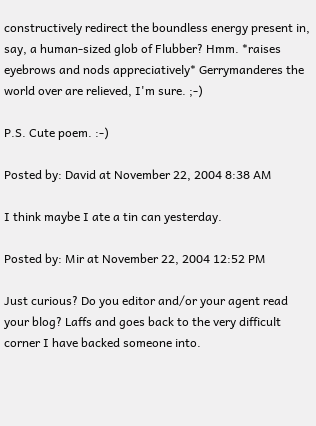constructively redirect the boundless energy present in, say, a human-sized glob of Flubber? Hmm. *raises eyebrows and nods appreciatively* Gerrymanderes the world over are relieved, I'm sure. ;-)

P.S. Cute poem. :-)

Posted by: David at November 22, 2004 8:38 AM

I think maybe I ate a tin can yesterday.

Posted by: Mir at November 22, 2004 12:52 PM

Just curious? Do you editor and/or your agent read your blog? Laffs and goes back to the very difficult corner I have backed someone into.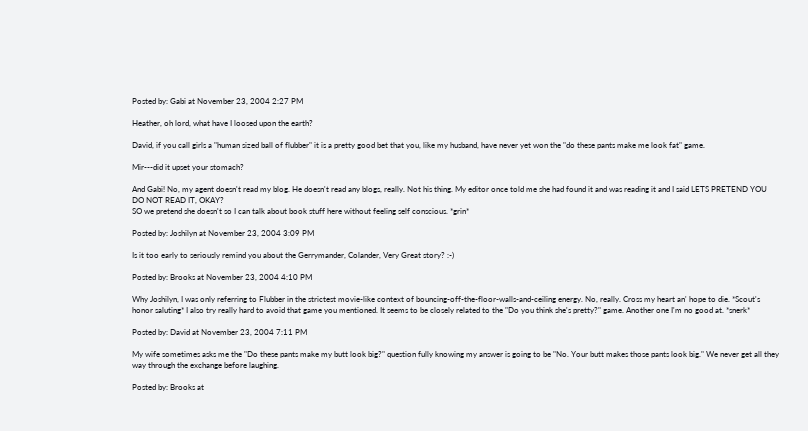Posted by: Gabi at November 23, 2004 2:27 PM

Heather, oh lord, what have I loosed upon the earth?

David, if you call girls a "human sized ball of flubber" it is a pretty good bet that you, like my husband, have never yet won the "do these pants make me look fat" game.

Mir---did it upset your stomach?

And Gabi! No, my agent doesn't read my blog. He doesn't read any blogs, really. Not his thing. My editor once told me she had found it and was reading it and I said LETS PRETEND YOU DO NOT READ IT, OKAY?
SO we pretend she doesn't so I can talk about book stuff here without feeling self conscious. *grin*

Posted by: Joshilyn at November 23, 2004 3:09 PM

Is it too early to seriously remind you about the Gerrymander, Colander, Very Great story? :-)

Posted by: Brooks at November 23, 2004 4:10 PM

Why Joshilyn, I was only referring to Flubber in the strictest movie-like context of bouncing-off-the-floor-walls-and-ceiling energy. No, really. Cross my heart an' hope to die. *Scout's honor saluting* I also try really hard to avoid that game you mentioned. It seems to be closely related to the "Do you think she's pretty?" game. Another one I'm no good at. *snerk*

Posted by: David at November 23, 2004 7:11 PM

My wife sometimes asks me the "Do these pants make my butt look big?" question fully knowing my answer is going to be "No. Your butt makes those pants look big." We never get all they way through the exchange before laughing.

Posted by: Brooks at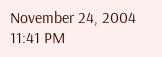November 24, 2004 11:41 PM